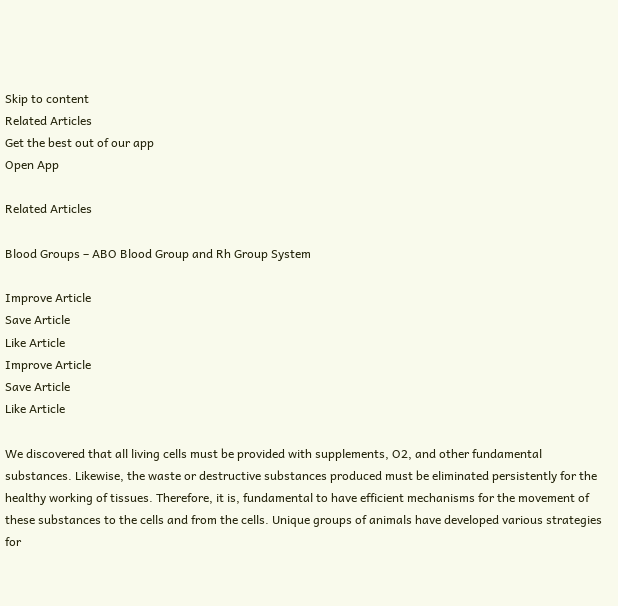Skip to content
Related Articles
Get the best out of our app
Open App

Related Articles

Blood Groups – ABO Blood Group and Rh Group System

Improve Article
Save Article
Like Article
Improve Article
Save Article
Like Article

We discovered that all living cells must be provided with supplements, O2, and other fundamental substances. Likewise, the waste or destructive substances produced must be eliminated persistently for the healthy working of tissues. Therefore, it is, fundamental to have efficient mechanisms for the movement of these substances to the cells and from the cells. Unique groups of animals have developed various strategies for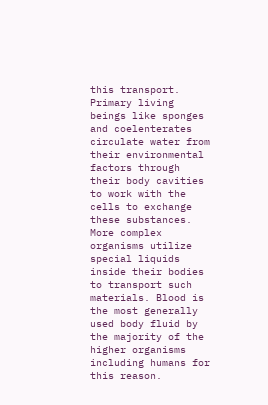this transport. Primary living beings like sponges and coelenterates circulate water from their environmental factors through their body cavities to work with the cells to exchange these substances. More complex organisms utilize special liquids inside their bodies to transport such materials. Blood is the most generally used body fluid by the majority of the higher organisms including humans for this reason.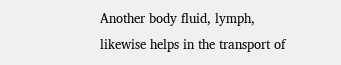Another body fluid, lymph, likewise helps in the transport of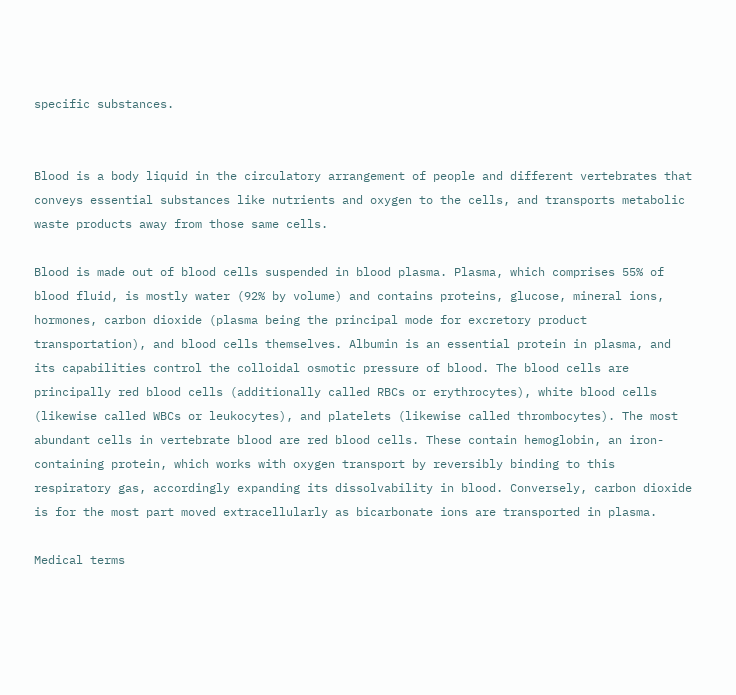specific substances.


Blood is a body liquid in the circulatory arrangement of people and different vertebrates that conveys essential substances like nutrients and oxygen to the cells, and transports metabolic waste products away from those same cells.

Blood is made out of blood cells suspended in blood plasma. Plasma, which comprises 55% of blood fluid, is mostly water (92% by volume) and contains proteins, glucose, mineral ions, hormones, carbon dioxide (plasma being the principal mode for excretory product transportation), and blood cells themselves. Albumin is an essential protein in plasma, and its capabilities control the colloidal osmotic pressure of blood. The blood cells are principally red blood cells (additionally called RBCs or erythrocytes), white blood cells (likewise called WBCs or leukocytes), and platelets (likewise called thrombocytes). The most abundant cells in vertebrate blood are red blood cells. These contain hemoglobin, an iron-containing protein, which works with oxygen transport by reversibly binding to this respiratory gas, accordingly expanding its dissolvability in blood. Conversely, carbon dioxide is for the most part moved extracellularly as bicarbonate ions are transported in plasma.

Medical terms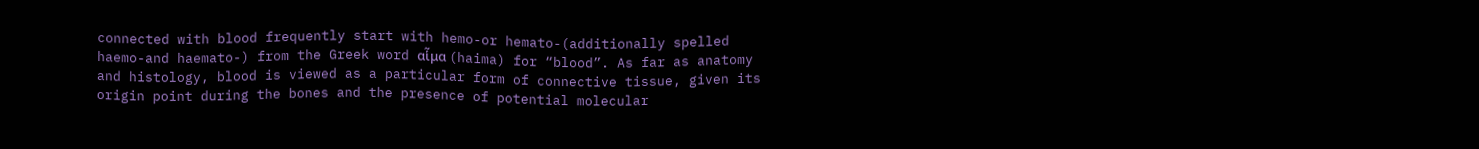connected with blood frequently start with hemo-or hemato-(additionally spelled haemo-and haemato-) from the Greek word αἷμα (haima) for “blood”. As far as anatomy and histology, blood is viewed as a particular form of connective tissue, given its origin point during the bones and the presence of potential molecular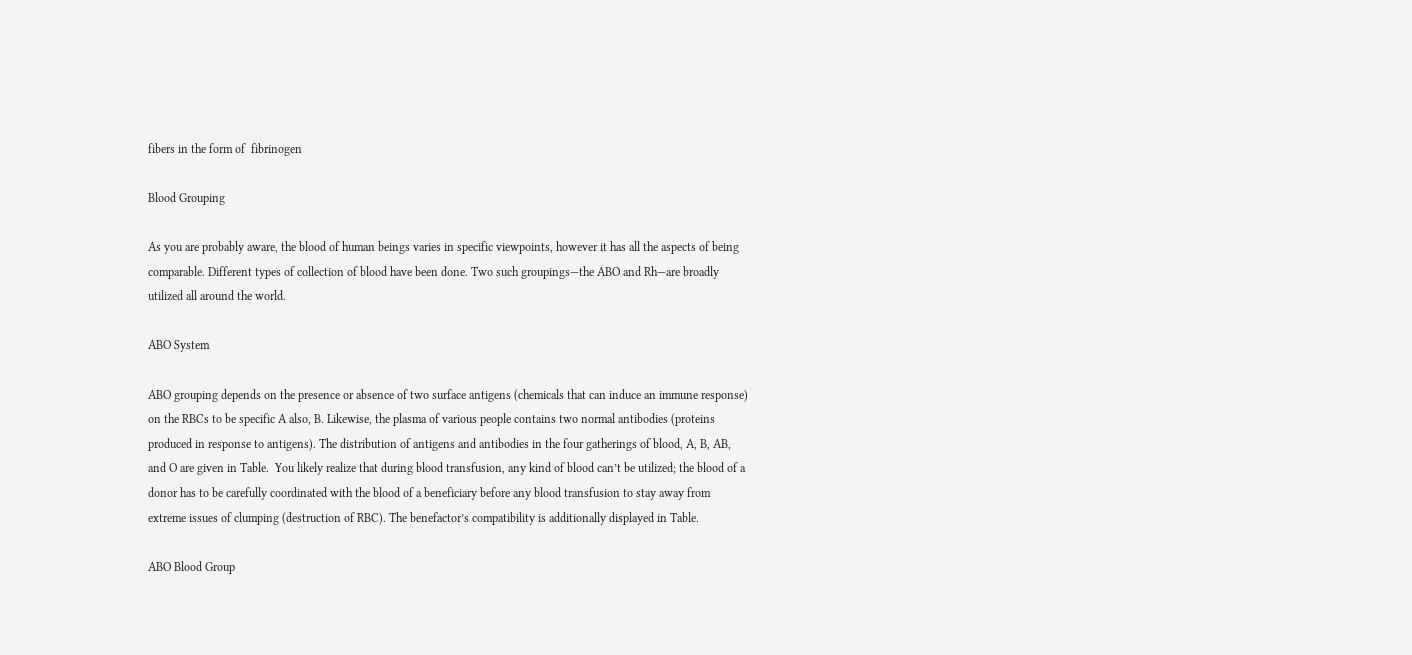fibers in the form of  fibrinogen

Blood Grouping

As you are probably aware, the blood of human beings varies in specific viewpoints, however it has all the aspects of being comparable. Different types of collection of blood have been done. Two such groupings—the ABO and Rh—are broadly utilized all around the world.

ABO System

ABO grouping depends on the presence or absence of two surface antigens (chemicals that can induce an immune response) on the RBCs to be specific A also, B. Likewise, the plasma of various people contains two normal antibodies (proteins produced in response to antigens). The distribution of antigens and antibodies in the four gatherings of blood, A, B, AB, and O are given in Table.  You likely realize that during blood transfusion, any kind of blood can’t be utilized; the blood of a donor has to be carefully coordinated with the blood of a beneficiary before any blood transfusion to stay away from extreme issues of clumping (destruction of RBC). The benefactor’s compatibility is additionally displayed in Table.

ABO Blood Group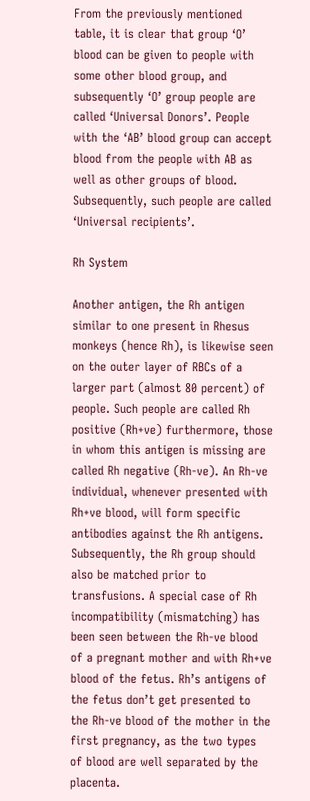From the previously mentioned table, it is clear that group ‘O’ blood can be given to people with some other blood group, and subsequently ‘O’ group people are called ‘Universal Donors’. People with the ‘AB’ blood group can accept blood from the people with AB as well as other groups of blood. Subsequently, such people are called ‘Universal recipients’.

Rh System

Another antigen, the Rh antigen similar to one present in Rhesus monkeys (hence Rh), is likewise seen on the outer layer of RBCs of a larger part (almost 80 percent) of people. Such people are called Rh positive (Rh+ve) furthermore, those in whom this antigen is missing are called Rh negative (Rh-ve). An Rh-ve individual, whenever presented with Rh+ve blood, will form specific antibodies against the Rh antigens. Subsequently, the Rh group should also be matched prior to transfusions. A special case of Rh incompatibility (mismatching) has been seen between the Rh-ve blood of a pregnant mother and with Rh+ve blood of the fetus. Rh’s antigens of the fetus don’t get presented to the Rh-ve blood of the mother in the first pregnancy, as the two types of blood are well separated by the placenta.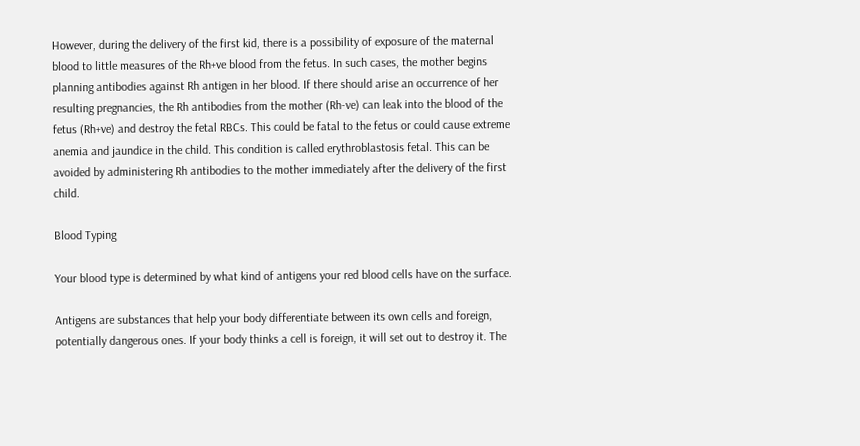However, during the delivery of the first kid, there is a possibility of exposure of the maternal blood to little measures of the Rh+ve blood from the fetus. In such cases, the mother begins planning antibodies against Rh antigen in her blood. If there should arise an occurrence of her resulting pregnancies, the Rh antibodies from the mother (Rh-ve) can leak into the blood of the fetus (Rh+ve) and destroy the fetal RBCs. This could be fatal to the fetus or could cause extreme anemia and jaundice in the child. This condition is called erythroblastosis fetal. This can be avoided by administering Rh antibodies to the mother immediately after the delivery of the first child.

Blood Typing

Your blood type is determined by what kind of antigens your red blood cells have on the surface.

Antigens are substances that help your body differentiate between its own cells and foreign, potentially dangerous ones. If your body thinks a cell is foreign, it will set out to destroy it. The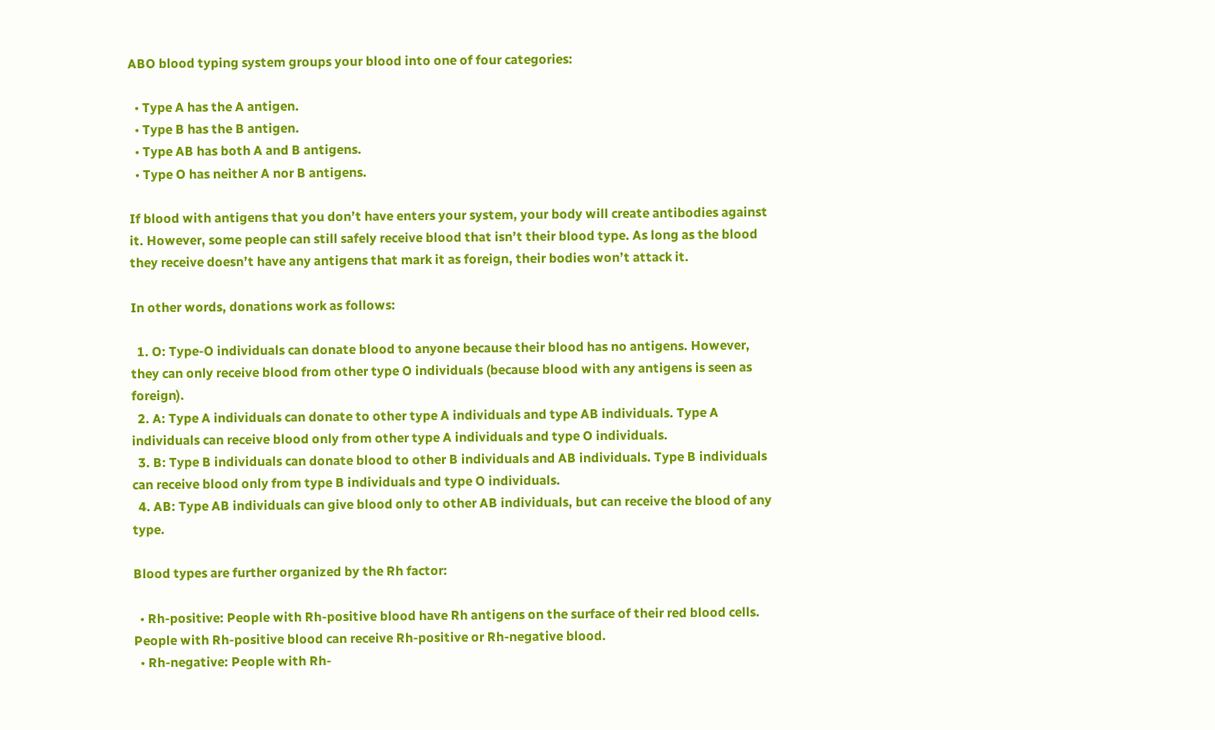ABO blood typing system groups your blood into one of four categories:

  • Type A has the A antigen.
  • Type B has the B antigen.
  • Type AB has both A and B antigens.
  • Type O has neither A nor B antigens.

If blood with antigens that you don’t have enters your system, your body will create antibodies against it. However, some people can still safely receive blood that isn’t their blood type. As long as the blood they receive doesn’t have any antigens that mark it as foreign, their bodies won’t attack it.

In other words, donations work as follows:

  1. O: Type-O individuals can donate blood to anyone because their blood has no antigens. However, they can only receive blood from other type O individuals (because blood with any antigens is seen as foreign).
  2. A: Type A individuals can donate to other type A individuals and type AB individuals. Type A individuals can receive blood only from other type A individuals and type O individuals.
  3. B: Type B individuals can donate blood to other B individuals and AB individuals. Type B individuals can receive blood only from type B individuals and type O individuals.
  4. AB: Type AB individuals can give blood only to other AB individuals, but can receive the blood of any type.

Blood types are further organized by the Rh factor:

  • Rh-positive: People with Rh-positive blood have Rh antigens on the surface of their red blood cells. People with Rh-positive blood can receive Rh-positive or Rh-negative blood.
  • Rh-negative: People with Rh-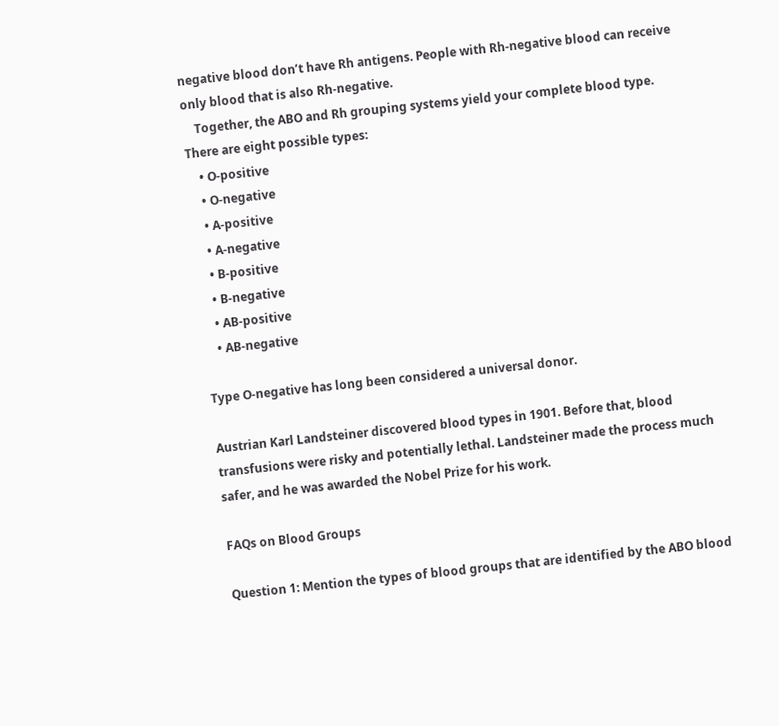negative blood don’t have Rh antigens. People with Rh-negative blood can receive only blood that is also Rh-negative.
    Together, the ABO and Rh grouping systems yield your complete blood type. There are eight possible types:
    • O-positive
    • O-negative
    • A-positive
    • A-negative
    • B-positive
    • B-negative
    • AB-positive
    • AB-negative

Type O-negative has long been considered a universal donor.

Austrian Karl Landsteiner discovered blood types in 1901. Before that, blood transfusions were risky and potentially lethal. Landsteiner made the process much safer, and he was awarded the Nobel Prize for his work.

FAQs on Blood Groups

Question 1: Mention the types of blood groups that are identified by the ABO blood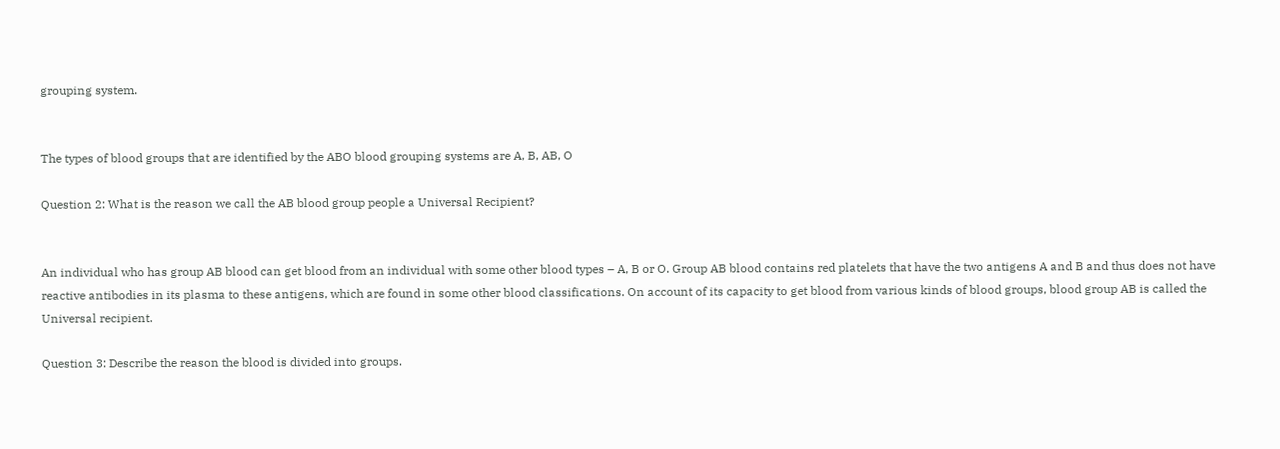grouping system.


The types of blood groups that are identified by the ABO blood grouping systems are A, B, AB, O

Question 2: What is the reason we call the AB blood group people a Universal Recipient?


An individual who has group AB blood can get blood from an individual with some other blood types – A, B or O. Group AB blood contains red platelets that have the two antigens A and B and thus does not have reactive antibodies in its plasma to these antigens, which are found in some other blood classifications. On account of its capacity to get blood from various kinds of blood groups, blood group AB is called the Universal recipient.

Question 3: Describe the reason the blood is divided into groups.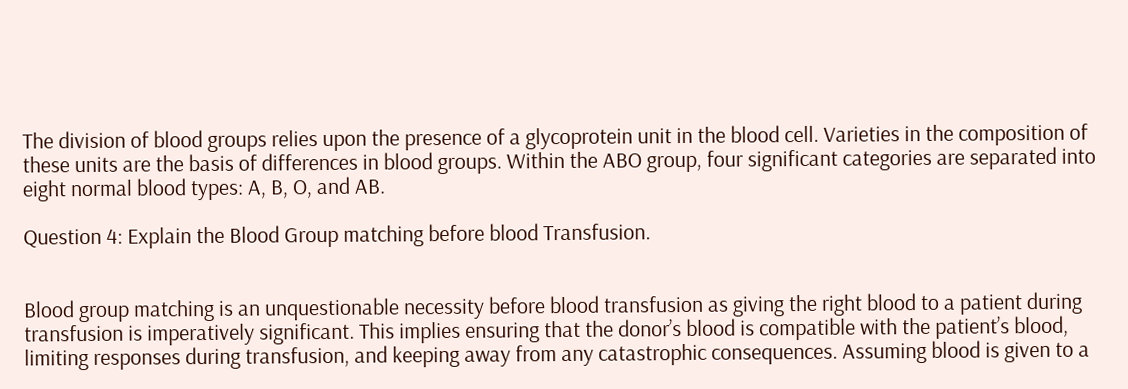The division of blood groups relies upon the presence of a glycoprotein unit in the blood cell. Varieties in the composition of these units are the basis of differences in blood groups. Within the ABO group, four significant categories are separated into eight normal blood types: A, B, O, and AB.

Question 4: Explain the Blood Group matching before blood Transfusion.


Blood group matching is an unquestionable necessity before blood transfusion as giving the right blood to a patient during transfusion is imperatively significant. This implies ensuring that the donor’s blood is compatible with the patient’s blood, limiting responses during transfusion, and keeping away from any catastrophic consequences. Assuming blood is given to a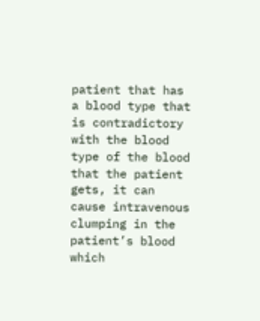patient that has a blood type that is contradictory with the blood type of the blood that the patient gets, it can cause intravenous clumping in the patient’s blood which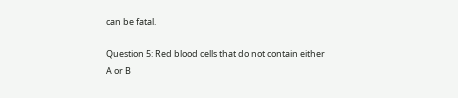can be fatal.

Question 5: Red blood cells that do not contain either A or B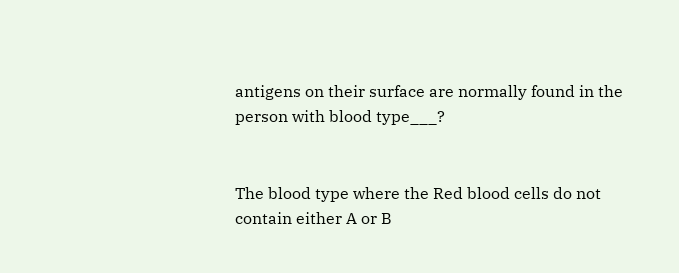antigens on their surface are normally found in the person with blood type___?


The blood type where the Red blood cells do not contain either A or B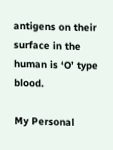antigens on their surface in the human is ‘O’ type blood.

My Personal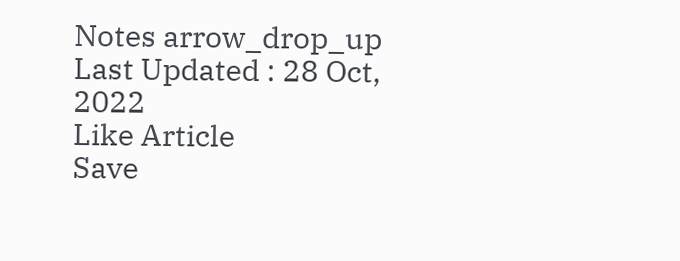Notes arrow_drop_up
Last Updated : 28 Oct, 2022
Like Article
Save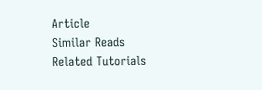Article
Similar Reads
Related Tutorials